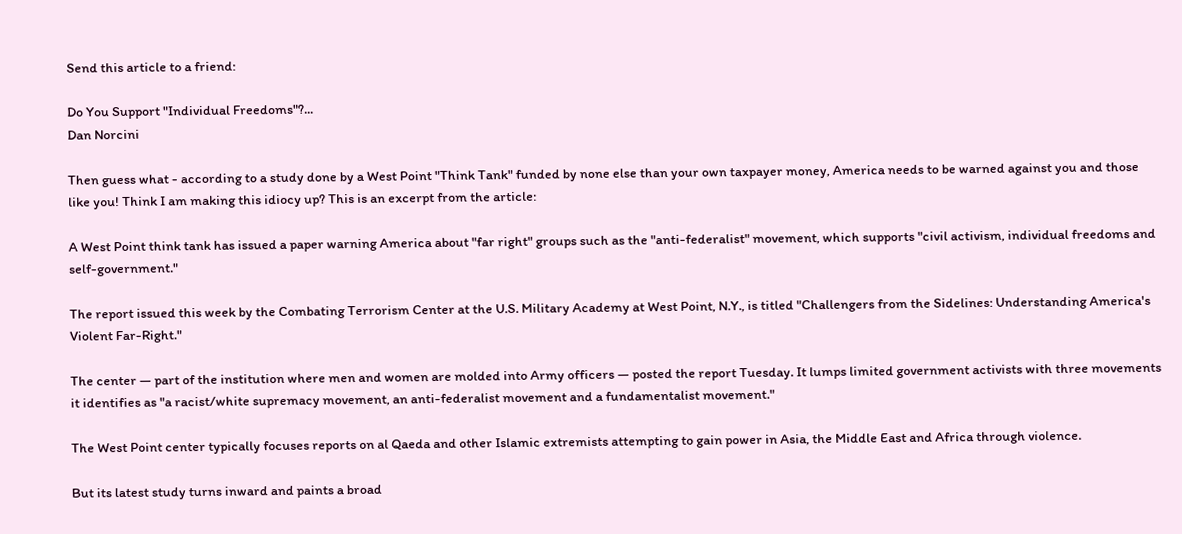Send this article to a friend:

Do You Support "Individual Freedoms"?...
Dan Norcini

Then guess what - according to a study done by a West Point "Think Tank" funded by none else than your own taxpayer money, America needs to be warned against you and those like you! Think I am making this idiocy up? This is an excerpt from the article:

A West Point think tank has issued a paper warning America about "far right" groups such as the "anti-federalist" movement, which supports "civil activism, individual freedoms and self-government."

The report issued this week by the Combating Terrorism Center at the U.S. Military Academy at West Point, N.Y., is titled "Challengers from the Sidelines: Understanding America's Violent Far-Right."

The center — part of the institution where men and women are molded into Army officers — posted the report Tuesday. It lumps limited government activists with three movements it identifies as "a racist/white supremacy movement, an anti-federalist movement and a fundamentalist movement."

The West Point center typically focuses reports on al Qaeda and other Islamic extremists attempting to gain power in Asia, the Middle East and Africa through violence.

But its latest study turns inward and paints a broad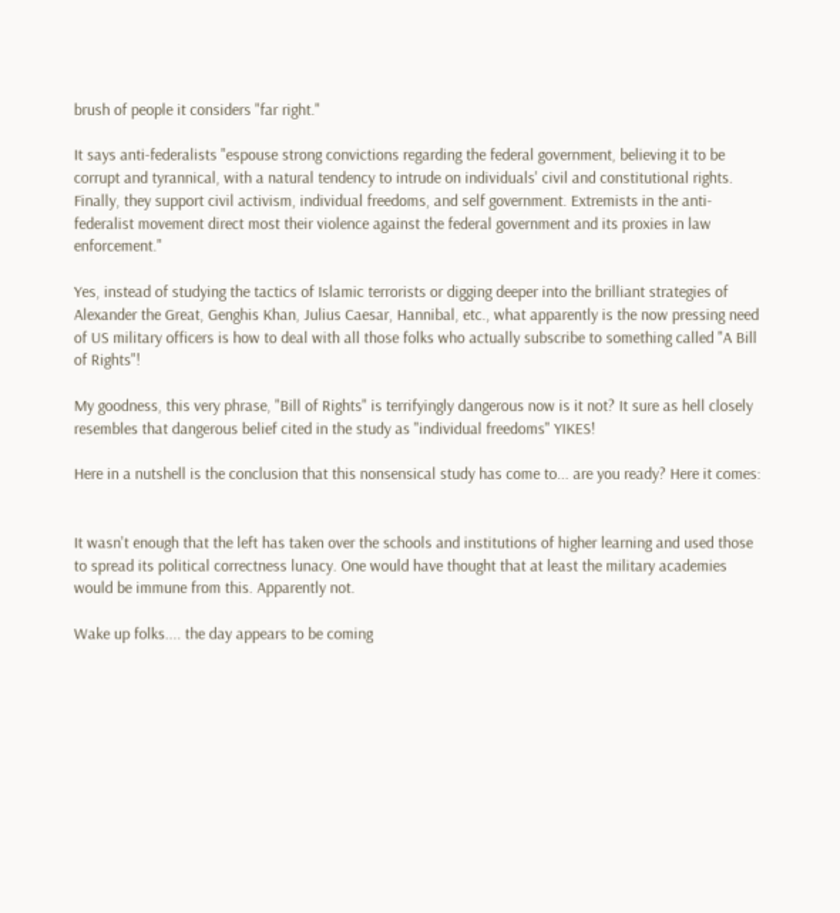brush of people it considers "far right."

It says anti-federalists "espouse strong convictions regarding the federal government, believing it to be corrupt and tyrannical, with a natural tendency to intrude on individuals' civil and constitutional rights. Finally, they support civil activism, individual freedoms, and self government. Extremists in the anti-federalist movement direct most their violence against the federal government and its proxies in law enforcement."

Yes, instead of studying the tactics of Islamic terrorists or digging deeper into the brilliant strategies of Alexander the Great, Genghis Khan, Julius Caesar, Hannibal, etc., what apparently is the now pressing need of US military officers is how to deal with all those folks who actually subscribe to something called "A Bill of Rights"!

My goodness, this very phrase, "Bill of Rights" is terrifyingly dangerous now is it not? It sure as hell closely resembles that dangerous belief cited in the study as "individual freedoms" YIKES!

Here in a nutshell is the conclusion that this nonsensical study has come to... are you ready? Here it comes:


It wasn't enough that the left has taken over the schools and institutions of higher learning and used those to spread its political correctness lunacy. One would have thought that at least the military academies would be immune from this. Apparently not.

Wake up folks.... the day appears to be coming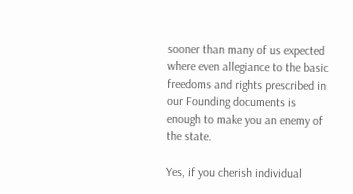sooner than many of us expected where even allegiance to the basic freedoms and rights prescribed in our Founding documents is enough to make you an enemy of the state.

Yes, if you cherish individual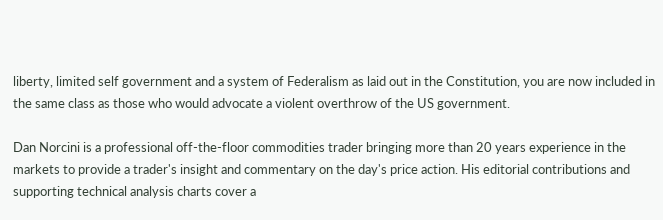liberty, limited self government and a system of Federalism as laid out in the Constitution, you are now included in the same class as those who would advocate a violent overthrow of the US government.

Dan Norcini is a professional off-the-floor commodities trader bringing more than 20 years experience in the markets to provide a trader's insight and commentary on the day's price action. His editorial contributions and supporting technical analysis charts cover a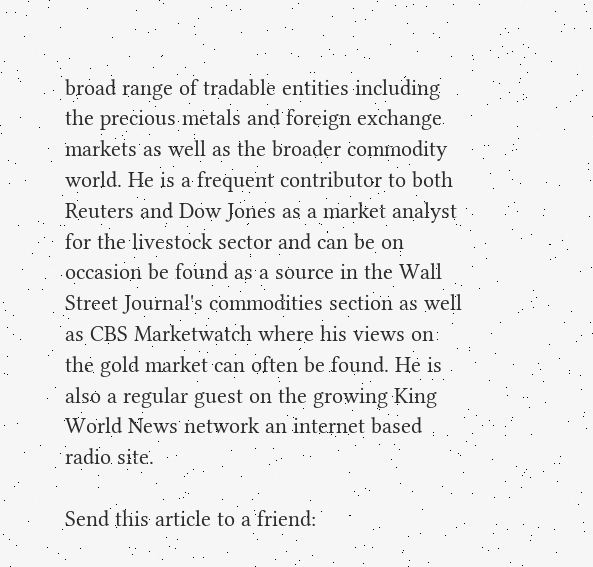broad range of tradable entities including the precious metals and foreign exchange markets as well as the broader commodity world. He is a frequent contributor to both Reuters and Dow Jones as a market analyst for the livestock sector and can be on occasion be found as a source in the Wall Street Journal's commodities section as well as CBS Marketwatch where his views on the gold market can often be found. He is also a regular guest on the growing King World News network an internet based radio site.

Send this article to a friend: